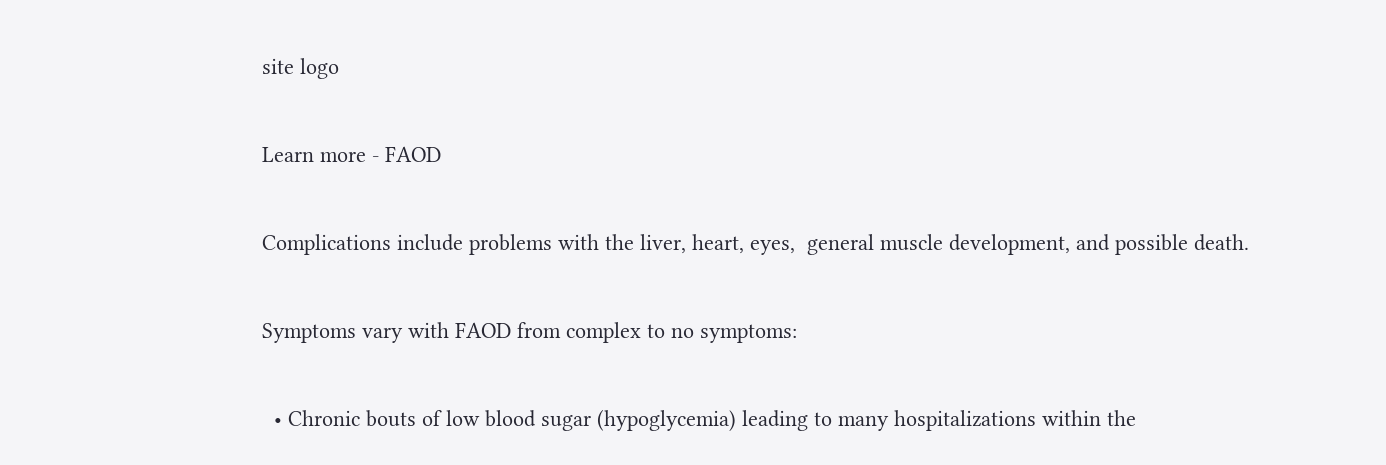site logo

Learn more - FAOD

Complications include problems with the liver, heart, eyes,  general muscle development, and possible death.

Symptoms vary with FAOD from complex to no symptoms:

  • Chronic bouts of low blood sugar (hypoglycemia) leading to many hospitalizations within the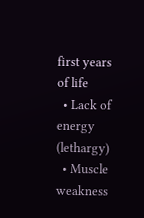first years of life
  • Lack of energy (lethargy)
  • Muscle weakness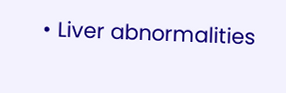• Liver abnormalities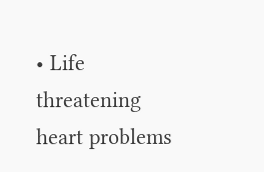• Life threatening heart problems